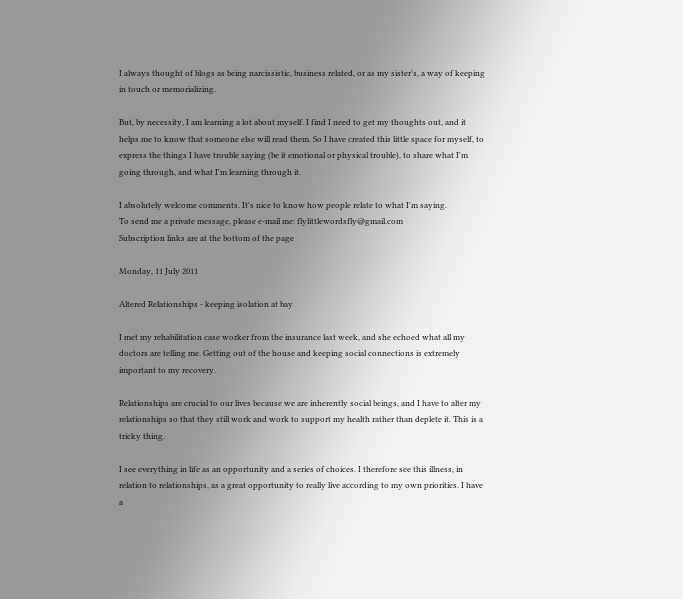I always thought of blogs as being narcissistic, business related, or as my sister's, a way of keeping in touch or memorializing.

But, by necessity, I am learning a lot about myself. I find I need to get my thoughts out, and it helps me to know that someone else will read them. So I have created this little space for myself, to express the things I have trouble saying (be it emotional or physical trouble), to share what I'm going through, and what I'm learning through it.

I absolutely welcome comments. It's nice to know how people relate to what I'm saying.
To send me a private message, please e-mail me: flylittlewordsfly@gmail.com
Subscription links are at the bottom of the page

Monday, 11 July 2011

Altered Relationships - keeping isolation at bay

I met my rehabilitation case worker from the insurance last week, and she echoed what all my doctors are telling me. Getting out of the house and keeping social connections is extremely important to my recovery.

Relationships are crucial to our lives because we are inherently social beings, and I have to alter my relationships so that they still work and work to support my health rather than deplete it. This is a tricky thing.

I see everything in life as an opportunity and a series of choices. I therefore see this illness, in relation to relationships, as a great opportunity to really live according to my own priorities. I have a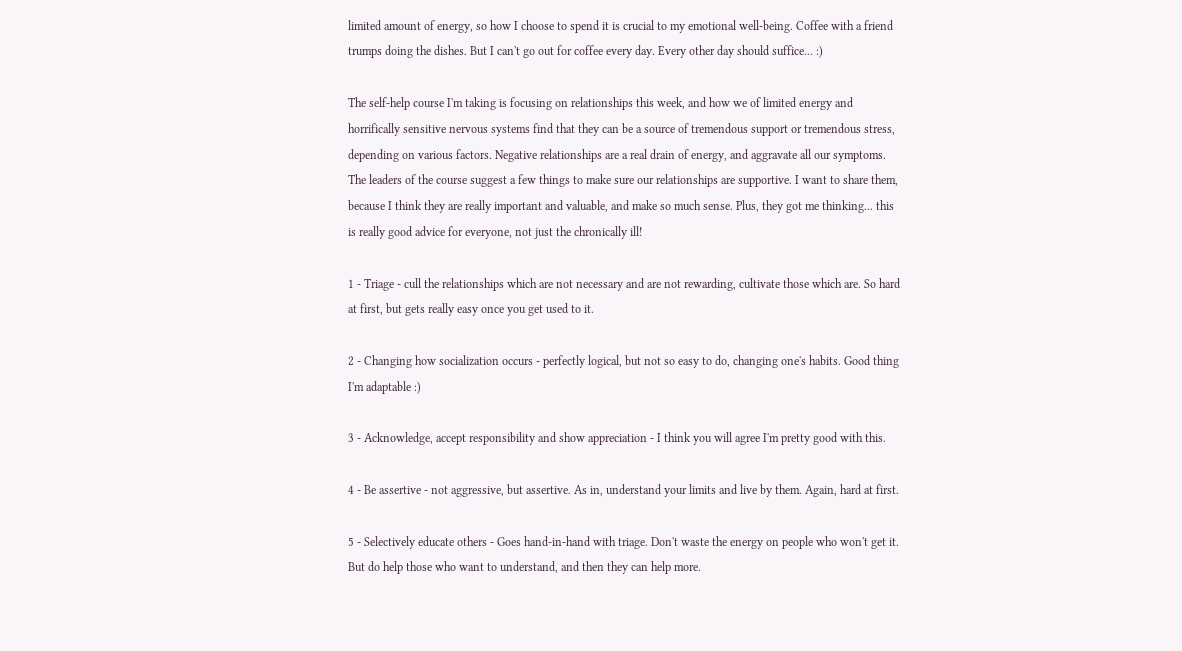limited amount of energy, so how I choose to spend it is crucial to my emotional well-being. Coffee with a friend trumps doing the dishes. But I can't go out for coffee every day. Every other day should suffice... :)

The self-help course I'm taking is focusing on relationships this week, and how we of limited energy and horrifically sensitive nervous systems find that they can be a source of tremendous support or tremendous stress, depending on various factors. Negative relationships are a real drain of energy, and aggravate all our symptoms. The leaders of the course suggest a few things to make sure our relationships are supportive. I want to share them, because I think they are really important and valuable, and make so much sense. Plus, they got me thinking... this is really good advice for everyone, not just the chronically ill!

1 - Triage - cull the relationships which are not necessary and are not rewarding, cultivate those which are. So hard at first, but gets really easy once you get used to it.

2 - Changing how socialization occurs - perfectly logical, but not so easy to do, changing one's habits. Good thing I'm adaptable :)

3 - Acknowledge, accept responsibility and show appreciation - I think you will agree I'm pretty good with this.

4 - Be assertive - not aggressive, but assertive. As in, understand your limits and live by them. Again, hard at first.

5 - Selectively educate others - Goes hand-in-hand with triage. Don't waste the energy on people who won't get it. But do help those who want to understand, and then they can help more.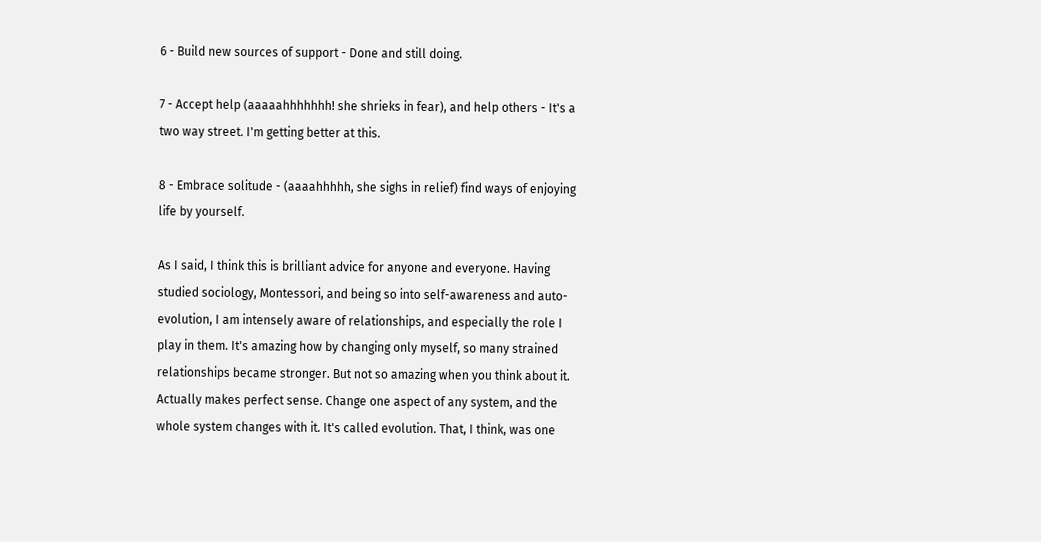6 - Build new sources of support - Done and still doing.

7 - Accept help (aaaaahhhhhhh! she shrieks in fear), and help others - It's a two way street. I'm getting better at this.

8 - Embrace solitude - (aaaahhhhh, she sighs in relief) find ways of enjoying life by yourself.

As I said, I think this is brilliant advice for anyone and everyone. Having studied sociology, Montessori, and being so into self-awareness and auto-evolution, I am intensely aware of relationships, and especially the role I play in them. It's amazing how by changing only myself, so many strained relationships became stronger. But not so amazing when you think about it. Actually makes perfect sense. Change one aspect of any system, and the whole system changes with it. It's called evolution. That, I think, was one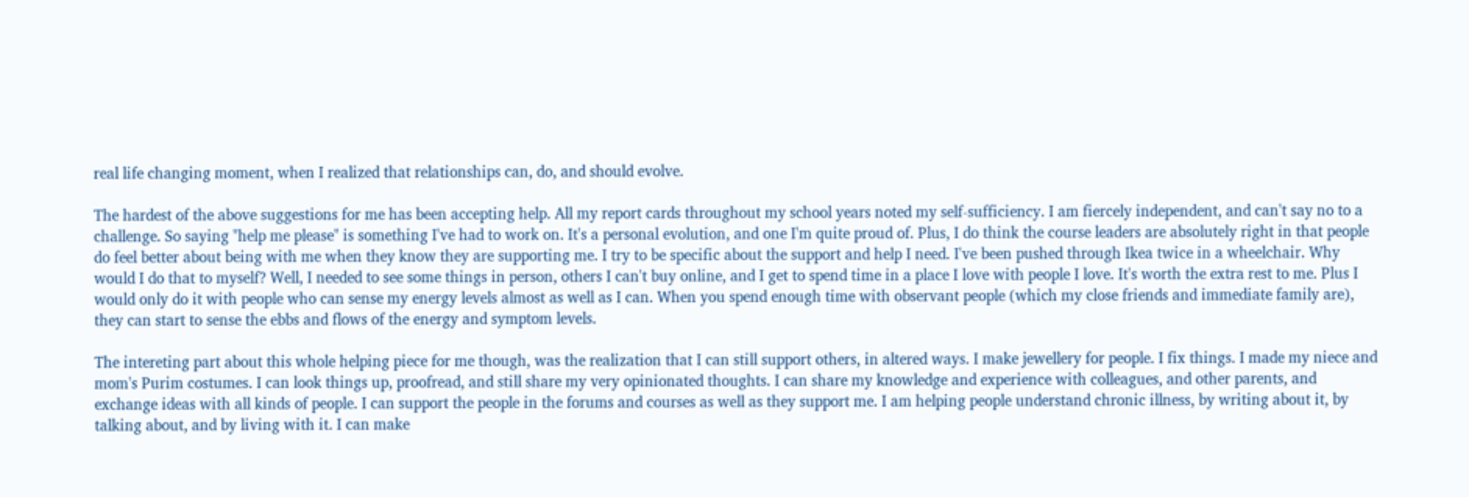real life changing moment, when I realized that relationships can, do, and should evolve.

The hardest of the above suggestions for me has been accepting help. All my report cards throughout my school years noted my self-sufficiency. I am fiercely independent, and can't say no to a challenge. So saying "help me please" is something I've had to work on. It's a personal evolution, and one I'm quite proud of. Plus, I do think the course leaders are absolutely right in that people do feel better about being with me when they know they are supporting me. I try to be specific about the support and help I need. I've been pushed through Ikea twice in a wheelchair. Why would I do that to myself? Well, I needed to see some things in person, others I can't buy online, and I get to spend time in a place I love with people I love. It's worth the extra rest to me. Plus I would only do it with people who can sense my energy levels almost as well as I can. When you spend enough time with observant people (which my close friends and immediate family are), they can start to sense the ebbs and flows of the energy and symptom levels.

The intereting part about this whole helping piece for me though, was the realization that I can still support others, in altered ways. I make jewellery for people. I fix things. I made my niece and mom's Purim costumes. I can look things up, proofread, and still share my very opinionated thoughts. I can share my knowledge and experience with colleagues, and other parents, and exchange ideas with all kinds of people. I can support the people in the forums and courses as well as they support me. I am helping people understand chronic illness, by writing about it, by talking about, and by living with it. I can make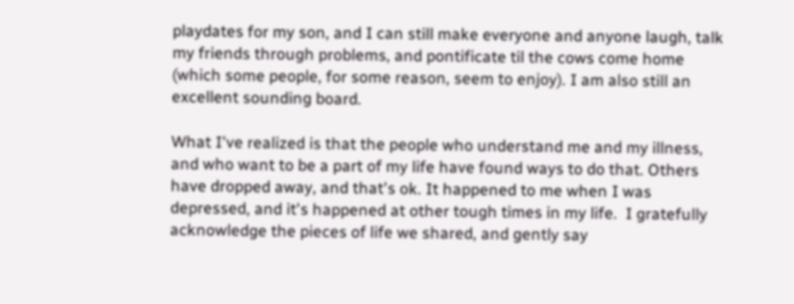playdates for my son, and I can still make everyone and anyone laugh, talk my friends through problems, and pontificate til the cows come home (which some people, for some reason, seem to enjoy). I am also still an excellent sounding board.

What I've realized is that the people who understand me and my illness, and who want to be a part of my life have found ways to do that. Others have dropped away, and that's ok. It happened to me when I was depressed, and it's happened at other tough times in my life.  I gratefully acknowledge the pieces of life we shared, and gently say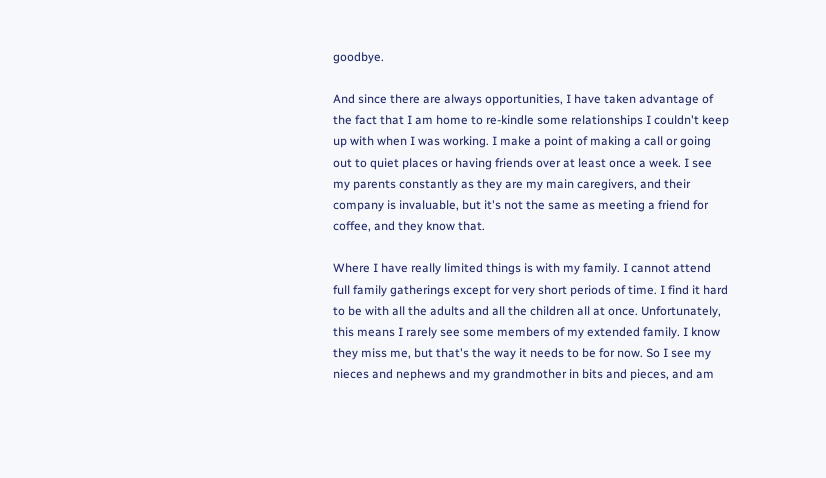goodbye.

And since there are always opportunities, I have taken advantage of the fact that I am home to re-kindle some relationships I couldn't keep up with when I was working. I make a point of making a call or going out to quiet places or having friends over at least once a week. I see my parents constantly as they are my main caregivers, and their company is invaluable, but it's not the same as meeting a friend for coffee, and they know that.

Where I have really limited things is with my family. I cannot attend full family gatherings except for very short periods of time. I find it hard to be with all the adults and all the children all at once. Unfortunately, this means I rarely see some members of my extended family. I know they miss me, but that's the way it needs to be for now. So I see my nieces and nephews and my grandmother in bits and pieces, and am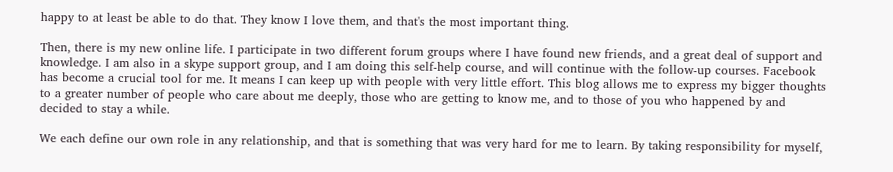happy to at least be able to do that. They know I love them, and that's the most important thing.

Then, there is my new online life. I participate in two different forum groups where I have found new friends, and a great deal of support and knowledge. I am also in a skype support group, and I am doing this self-help course, and will continue with the follow-up courses. Facebook has become a crucial tool for me. It means I can keep up with people with very little effort. This blog allows me to express my bigger thoughts to a greater number of people who care about me deeply, those who are getting to know me, and to those of you who happened by and decided to stay a while.

We each define our own role in any relationship, and that is something that was very hard for me to learn. By taking responsibility for myself,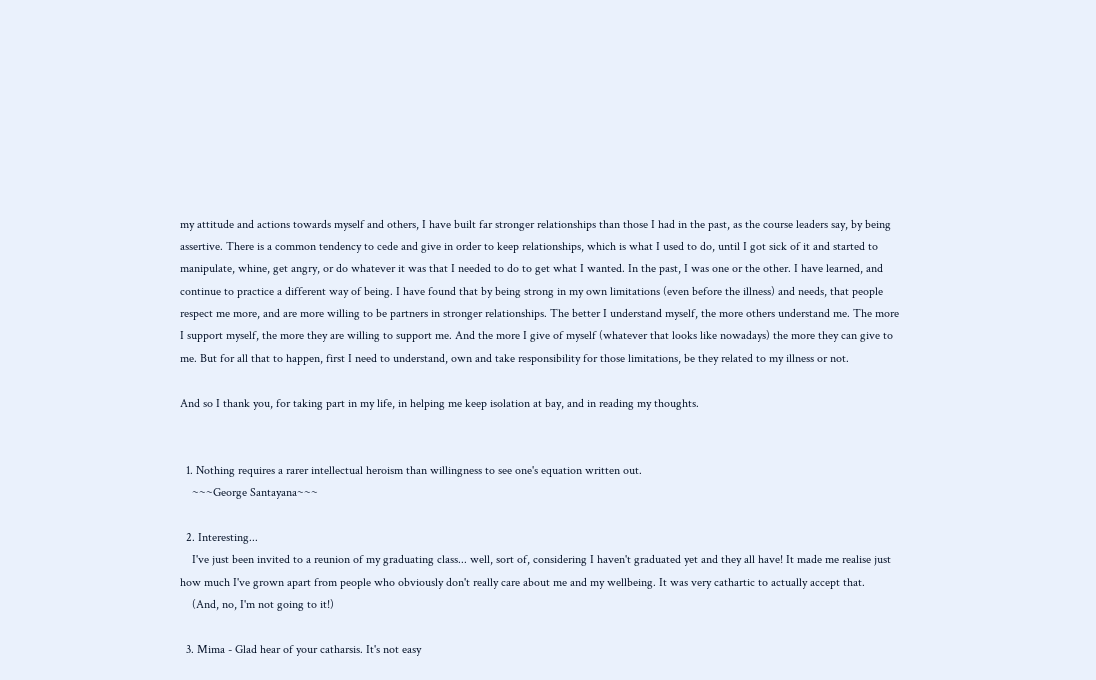my attitude and actions towards myself and others, I have built far stronger relationships than those I had in the past, as the course leaders say, by being assertive. There is a common tendency to cede and give in order to keep relationships, which is what I used to do, until I got sick of it and started to manipulate, whine, get angry, or do whatever it was that I needed to do to get what I wanted. In the past, I was one or the other. I have learned, and continue to practice a different way of being. I have found that by being strong in my own limitations (even before the illness) and needs, that people respect me more, and are more willing to be partners in stronger relationships. The better I understand myself, the more others understand me. The more I support myself, the more they are willing to support me. And the more I give of myself (whatever that looks like nowadays) the more they can give to me. But for all that to happen, first I need to understand, own and take responsibility for those limitations, be they related to my illness or not.

And so I thank you, for taking part in my life, in helping me keep isolation at bay, and in reading my thoughts.


  1. Nothing requires a rarer intellectual heroism than willingness to see one's equation written out.
    ~~~George Santayana~~~

  2. Interesting...
    I've just been invited to a reunion of my graduating class... well, sort of, considering I haven't graduated yet and they all have! It made me realise just how much I've grown apart from people who obviously don't really care about me and my wellbeing. It was very cathartic to actually accept that.
    (And, no, I'm not going to it!)

  3. Mima - Glad hear of your catharsis. It's not easy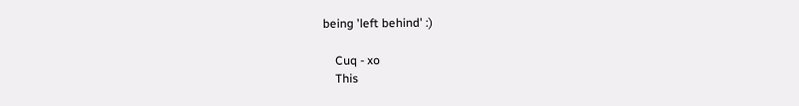being 'left behind' :)

    Cuq - xo
    This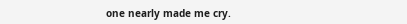one nearly made me cry.